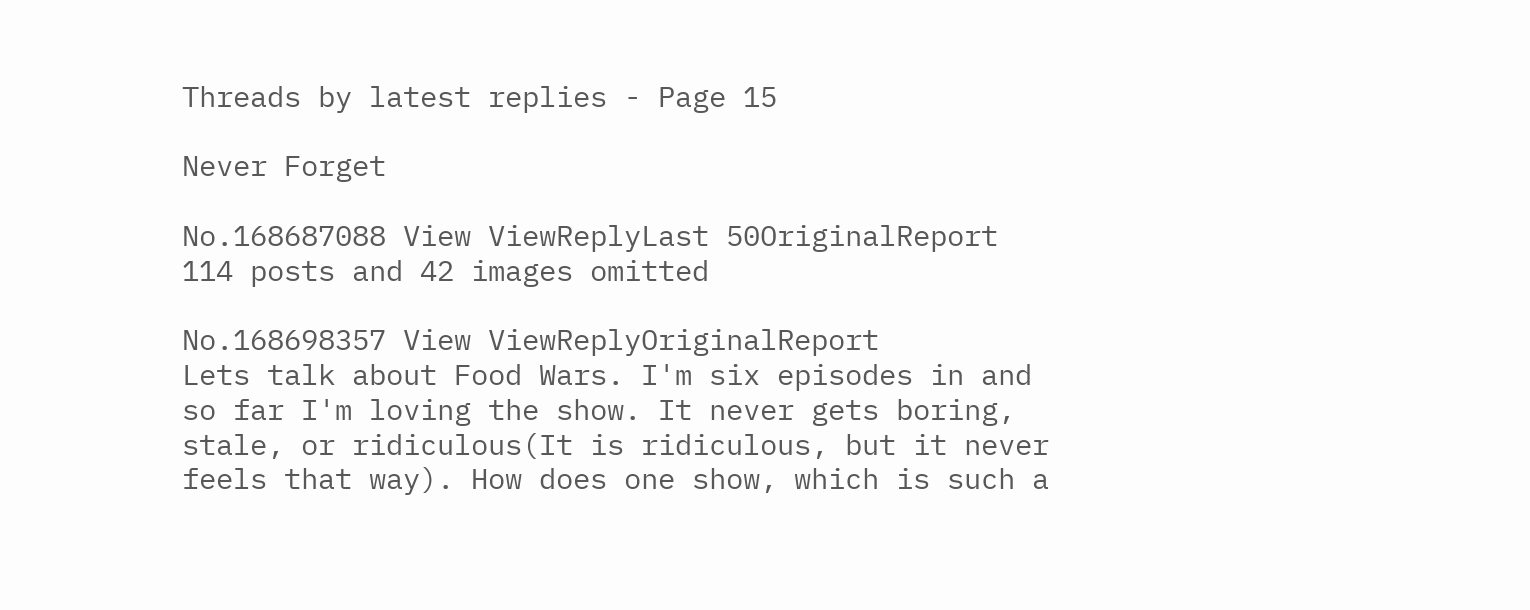Threads by latest replies - Page 15

Never Forget

No.168687088 View ViewReplyLast 50OriginalReport
114 posts and 42 images omitted

No.168698357 View ViewReplyOriginalReport
Lets talk about Food Wars. I'm six episodes in and so far I'm loving the show. It never gets boring, stale, or ridiculous(It is ridiculous, but it never feels that way). How does one show, which is such a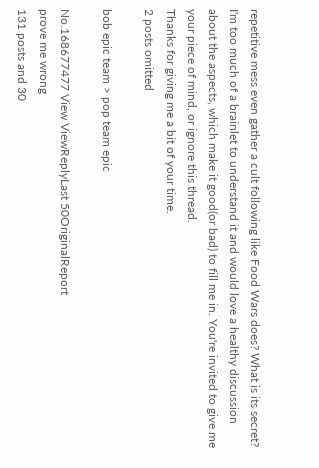repetitive mess even gather a cult following like Food Wars does? What is its secret? I'm too much of a brainlet to understand it and would love a healthy discussion about the aspects, which make it good(or bad) to fill me in. You're invited to give me your piece of mind, or ignore this thread.
Thanks for giving me a bit of your time.
2 posts omitted

bob epic team > pop team epic

No.168677477 View ViewReplyLast 50OriginalReport
prove me wrong
131 posts and 30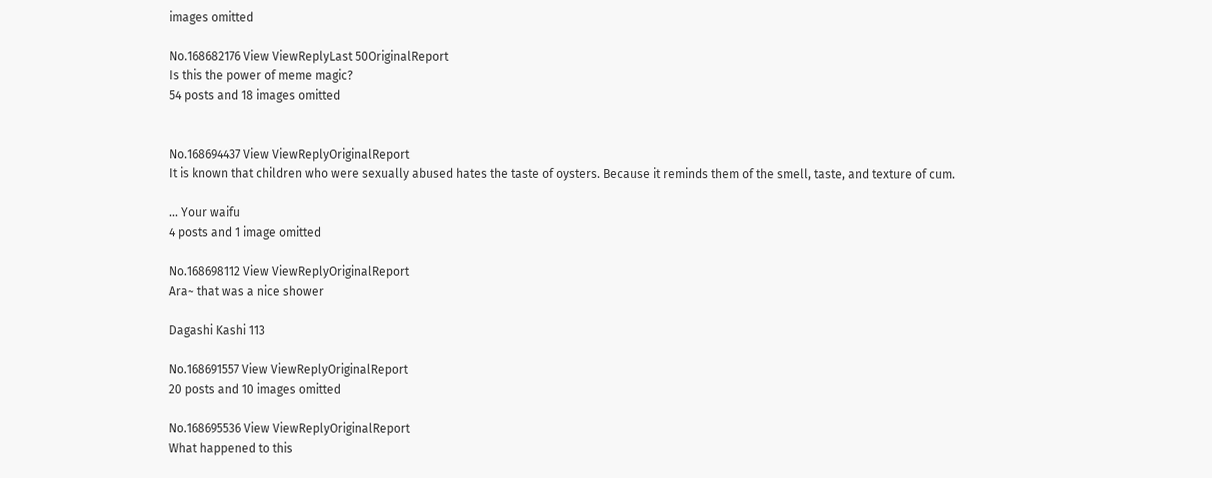images omitted

No.168682176 View ViewReplyLast 50OriginalReport
Is this the power of meme magic?
54 posts and 18 images omitted


No.168694437 View ViewReplyOriginalReport
It is known that children who were sexually abused hates the taste of oysters. Because it reminds them of the smell, taste, and texture of cum.

... Your waifu
4 posts and 1 image omitted

No.168698112 View ViewReplyOriginalReport
Ara~ that was a nice shower

Dagashi Kashi 113

No.168691557 View ViewReplyOriginalReport
20 posts and 10 images omitted

No.168695536 View ViewReplyOriginalReport
What happened to this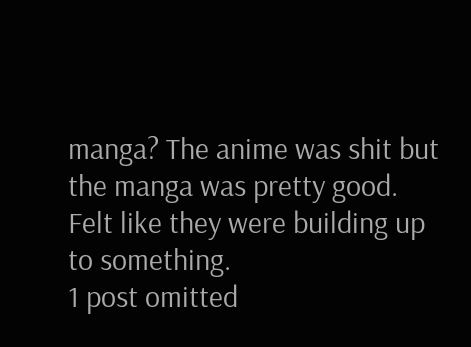manga? The anime was shit but the manga was pretty good. Felt like they were building up to something.
1 post omitted